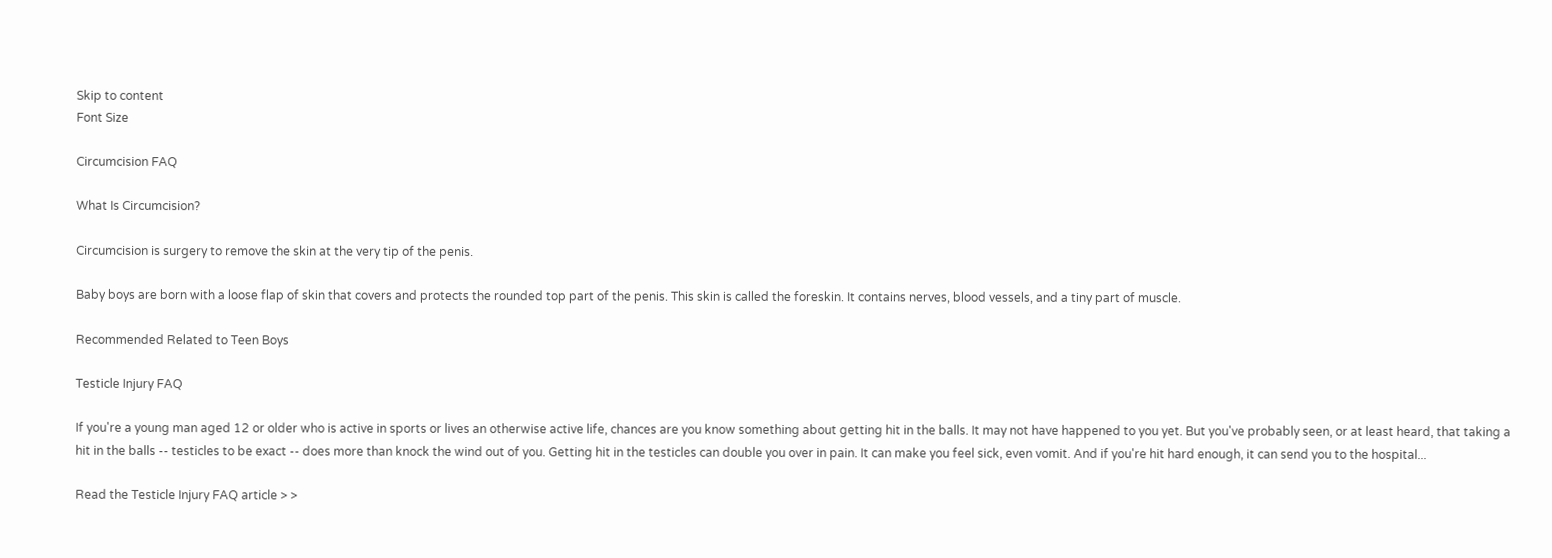Skip to content
Font Size

Circumcision FAQ

What Is Circumcision?

Circumcision is surgery to remove the skin at the very tip of the penis.

Baby boys are born with a loose flap of skin that covers and protects the rounded top part of the penis. This skin is called the foreskin. It contains nerves, blood vessels, and a tiny part of muscle.

Recommended Related to Teen Boys

Testicle Injury FAQ

If you're a young man aged 12 or older who is active in sports or lives an otherwise active life, chances are you know something about getting hit in the balls. It may not have happened to you yet. But you've probably seen, or at least heard, that taking a hit in the balls -- testicles to be exact -- does more than knock the wind out of you. Getting hit in the testicles can double you over in pain. It can make you feel sick, even vomit. And if you're hit hard enough, it can send you to the hospital...

Read the Testicle Injury FAQ article > >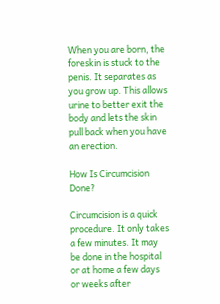When you are born, the foreskin is stuck to the penis. It separates as you grow up. This allows urine to better exit the body and lets the skin pull back when you have an erection.

How Is Circumcision Done?

Circumcision is a quick procedure. It only takes a few minutes. It may be done in the hospital or at home a few days or weeks after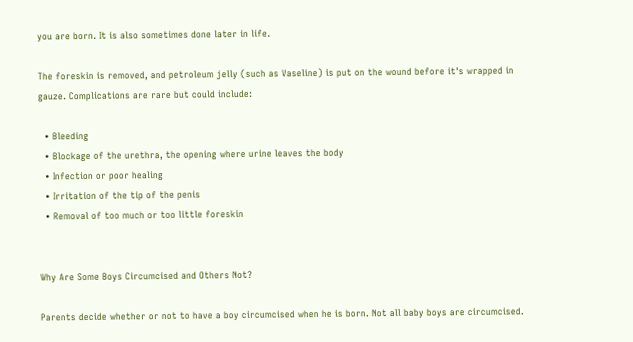you are born. It is also sometimes done later in life.

The foreskin is removed, and petroleum jelly (such as Vaseline) is put on the wound before it's wrapped in gauze. Complications are rare but could include:

  • Bleeding
  • Blockage of the urethra, the opening where urine leaves the body
  • Infection or poor healing
  • Irritation of the tip of the penis
  • Removal of too much or too little foreskin


Why Are Some Boys Circumcised and Others Not?

Parents decide whether or not to have a boy circumcised when he is born. Not all baby boys are circumcised.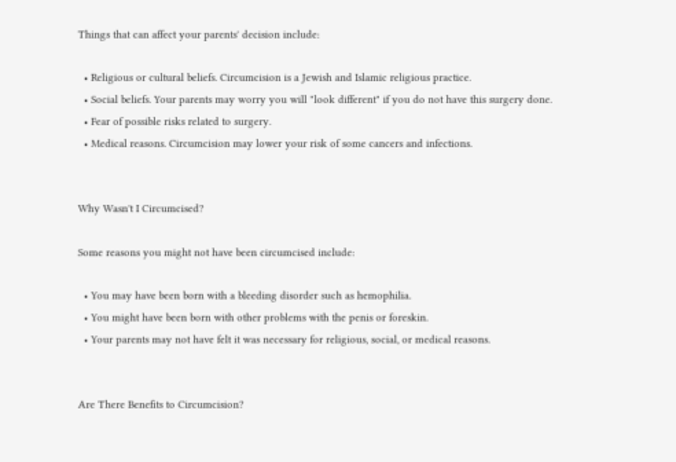Things that can affect your parents' decision include:

  • Religious or cultural beliefs. Circumcision is a Jewish and Islamic religious practice.
  • Social beliefs. Your parents may worry you will "look different" if you do not have this surgery done.
  • Fear of possible risks related to surgery.
  • Medical reasons. Circumcision may lower your risk of some cancers and infections.


Why Wasn't I Circumcised?

Some reasons you might not have been circumcised include:

  • You may have been born with a bleeding disorder such as hemophilia.
  • You might have been born with other problems with the penis or foreskin.
  • Your parents may not have felt it was necessary for religious, social, or medical reasons.


Are There Benefits to Circumcision?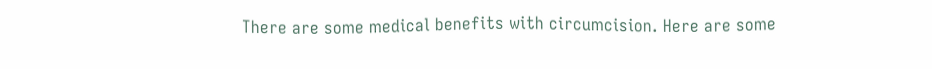There are some medical benefits with circumcision. Here are some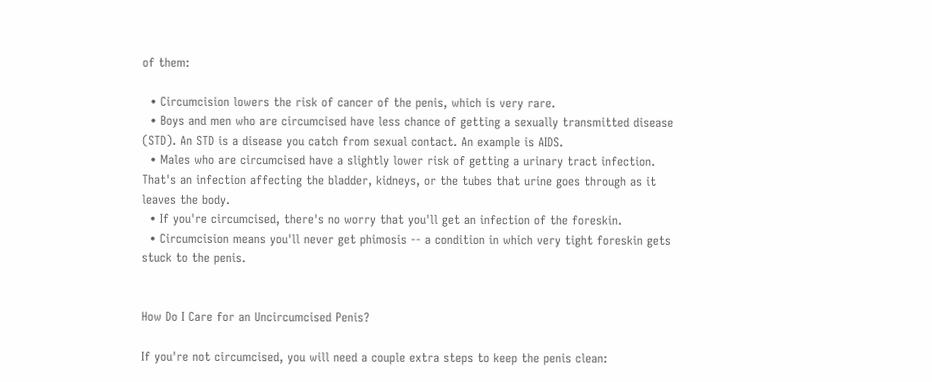of them:

  • Circumcision lowers the risk of cancer of the penis, which is very rare.
  • Boys and men who are circumcised have less chance of getting a sexually transmitted disease (STD). An STD is a disease you catch from sexual contact. An example is AIDS.
  • Males who are circumcised have a slightly lower risk of getting a urinary tract infection. That's an infection affecting the bladder, kidneys, or the tubes that urine goes through as it leaves the body.
  • If you're circumcised, there's no worry that you'll get an infection of the foreskin.
  • Circumcision means you'll never get phimosis -- a condition in which very tight foreskin gets stuck to the penis.


How Do I Care for an Uncircumcised Penis?

If you're not circumcised, you will need a couple extra steps to keep the penis clean: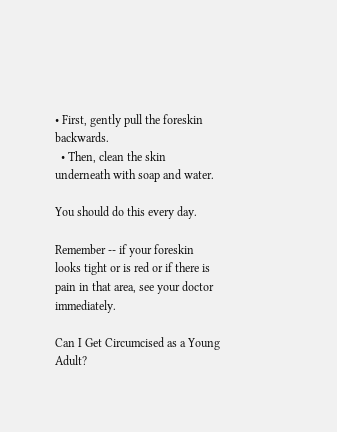• First, gently pull the foreskin backwards.
  • Then, clean the skin underneath with soap and water.

You should do this every day.

Remember -- if your foreskin looks tight or is red or if there is pain in that area, see your doctor immediately.

Can I Get Circumcised as a Young Adult?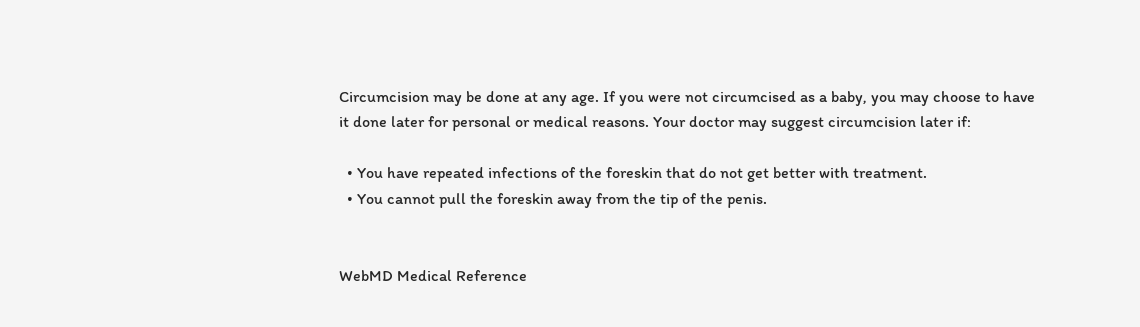Circumcision may be done at any age. If you were not circumcised as a baby, you may choose to have it done later for personal or medical reasons. Your doctor may suggest circumcision later if:

  • You have repeated infections of the foreskin that do not get better with treatment.
  • You cannot pull the foreskin away from the tip of the penis.


WebMD Medical Reference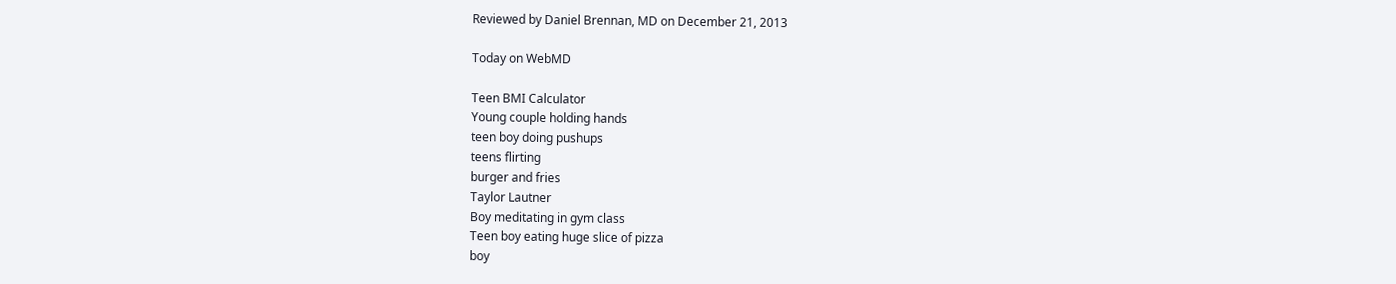Reviewed by Daniel Brennan, MD on December 21, 2013

Today on WebMD

Teen BMI Calculator
Young couple holding hands
teen boy doing pushups
teens flirting
burger and fries
Taylor Lautner
Boy meditating in gym class
Teen boy eating huge slice of pizza
boy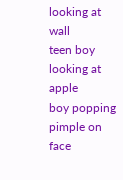looking at wall
teen boy looking at apple
boy popping pimple on face